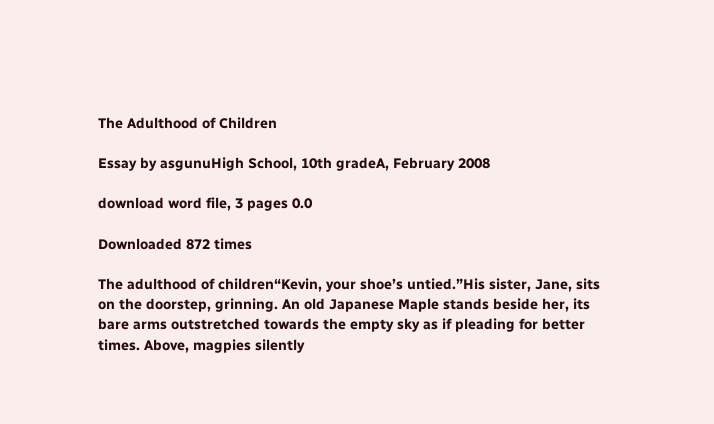The Adulthood of Children

Essay by asgunuHigh School, 10th gradeA, February 2008

download word file, 3 pages 0.0

Downloaded 872 times

The adulthood of children“Kevin, your shoe’s untied.”His sister, Jane, sits on the doorstep, grinning. An old Japanese Maple stands beside her, its bare arms outstretched towards the empty sky as if pleading for better times. Above, magpies silently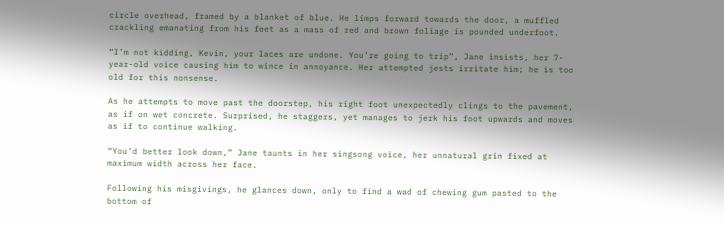circle overhead, framed by a blanket of blue. He limps forward towards the door, a muffled crackling emanating from his feet as a mass of red and brown foliage is pounded underfoot.

“I’m not kidding, Kevin, your laces are undone. You’re going to trip”, Jane insists, her 7-year-old voice causing him to wince in annoyance. Her attempted jests irritate him; he is too old for this nonsense.

As he attempts to move past the doorstep, his right foot unexpectedly clings to the pavement, as if on wet concrete. Surprised, he staggers, yet manages to jerk his foot upwards and moves as if to continue walking.

“You’d better look down,” Jane taunts in her singsong voice, her unnatural grin fixed at maximum width across her face.

Following his misgivings, he glances down, only to find a wad of chewing gum pasted to the bottom of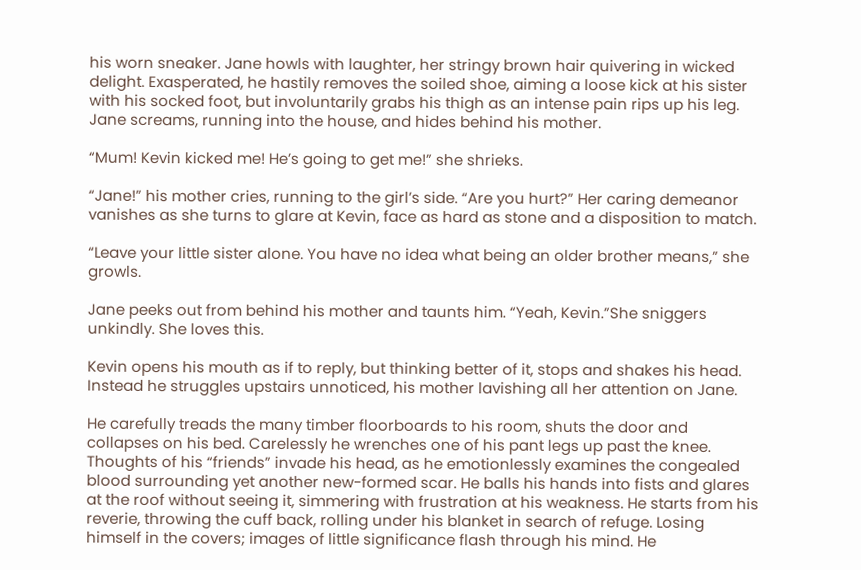his worn sneaker. Jane howls with laughter, her stringy brown hair quivering in wicked delight. Exasperated, he hastily removes the soiled shoe, aiming a loose kick at his sister with his socked foot, but involuntarily grabs his thigh as an intense pain rips up his leg. Jane screams, running into the house, and hides behind his mother.

“Mum! Kevin kicked me! He’s going to get me!” she shrieks.

“Jane!” his mother cries, running to the girl’s side. “Are you hurt?” Her caring demeanor vanishes as she turns to glare at Kevin, face as hard as stone and a disposition to match.

“Leave your little sister alone. You have no idea what being an older brother means,” she growls.

Jane peeks out from behind his mother and taunts him. “Yeah, Kevin.”She sniggers unkindly. She loves this.

Kevin opens his mouth as if to reply, but thinking better of it, stops and shakes his head. Instead he struggles upstairs unnoticed, his mother lavishing all her attention on Jane.

He carefully treads the many timber floorboards to his room, shuts the door and collapses on his bed. Carelessly he wrenches one of his pant legs up past the knee. Thoughts of his “friends” invade his head, as he emotionlessly examines the congealed blood surrounding yet another new-formed scar. He balls his hands into fists and glares at the roof without seeing it, simmering with frustration at his weakness. He starts from his reverie, throwing the cuff back, rolling under his blanket in search of refuge. Losing himself in the covers; images of little significance flash through his mind. He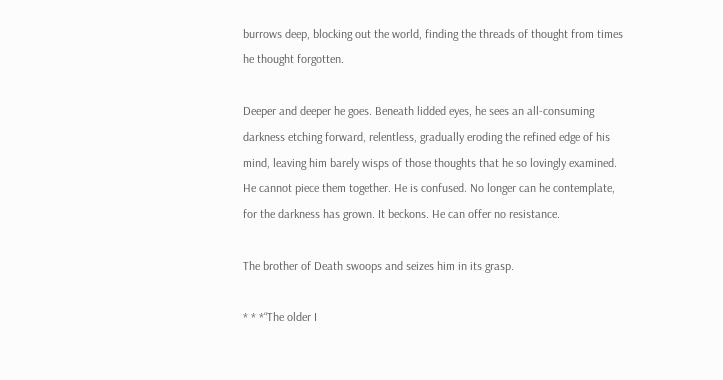burrows deep, blocking out the world, finding the threads of thought from times he thought forgotten.

Deeper and deeper he goes. Beneath lidded eyes, he sees an all-consuming darkness etching forward, relentless, gradually eroding the refined edge of his mind, leaving him barely wisps of those thoughts that he so lovingly examined. He cannot piece them together. He is confused. No longer can he contemplate, for the darkness has grown. It beckons. He can offer no resistance.

The brother of Death swoops and seizes him in its grasp.

* * *“The older I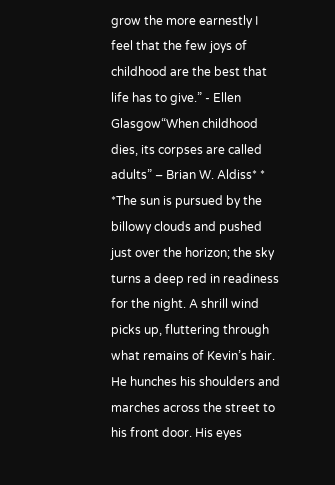grow the more earnestly I feel that the few joys of childhood are the best that life has to give.” - Ellen Glasgow“When childhood dies, its corpses are called adults” – Brian W. Aldiss* * *The sun is pursued by the billowy clouds and pushed just over the horizon; the sky turns a deep red in readiness for the night. A shrill wind picks up, fluttering through what remains of Kevin’s hair. He hunches his shoulders and marches across the street to his front door. His eyes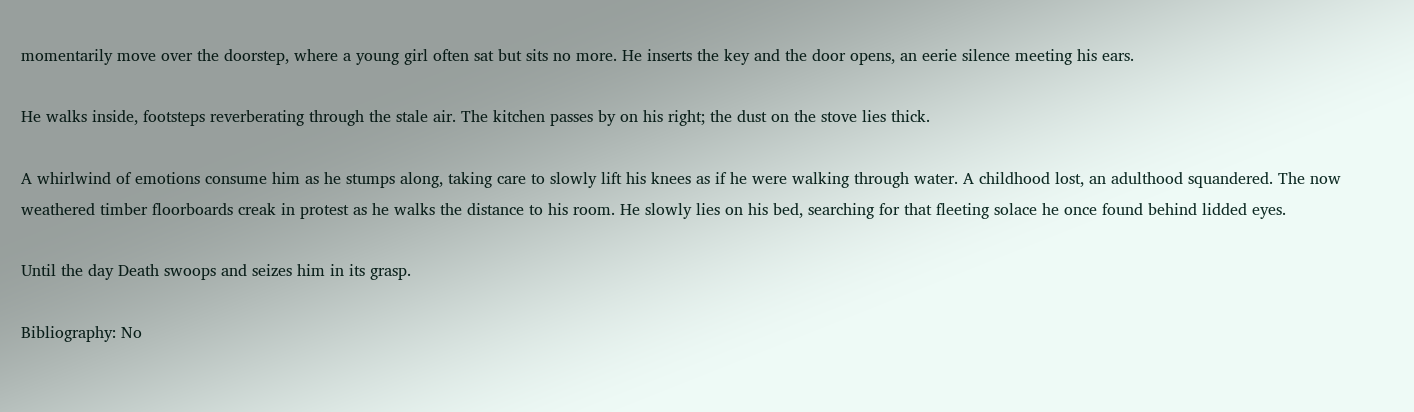momentarily move over the doorstep, where a young girl often sat but sits no more. He inserts the key and the door opens, an eerie silence meeting his ears.

He walks inside, footsteps reverberating through the stale air. The kitchen passes by on his right; the dust on the stove lies thick.

A whirlwind of emotions consume him as he stumps along, taking care to slowly lift his knees as if he were walking through water. A childhood lost, an adulthood squandered. The now weathered timber floorboards creak in protest as he walks the distance to his room. He slowly lies on his bed, searching for that fleeting solace he once found behind lidded eyes.

Until the day Death swoops and seizes him in its grasp.

Bibliography: No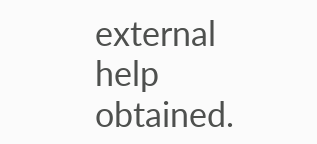external help obtained.